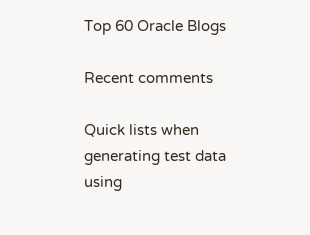Top 60 Oracle Blogs

Recent comments

Quick lists when generating test data using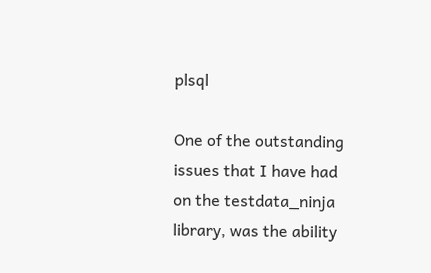plsql

One of the outstanding issues that I have had on the testdata_ninja library, was the ability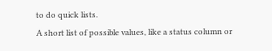to do quick lists.
A short list of possible values, like a status column or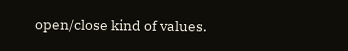open/close kind of values.